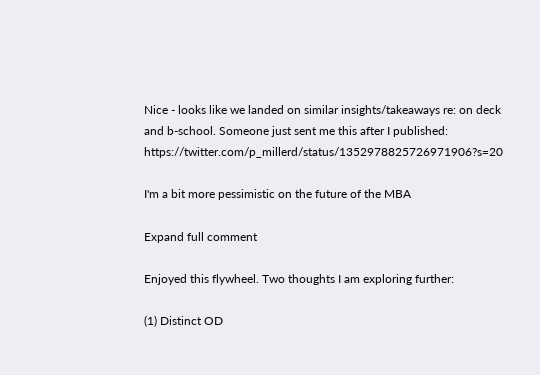Nice - looks like we landed on similar insights/takeaways re: on deck and b-school. Someone just sent me this after I published: https://twitter.com/p_millerd/status/1352978825726971906?s=20

I'm a bit more pessimistic on the future of the MBA

Expand full comment

Enjoyed this flywheel. Two thoughts I am exploring further:

(1) Distinct OD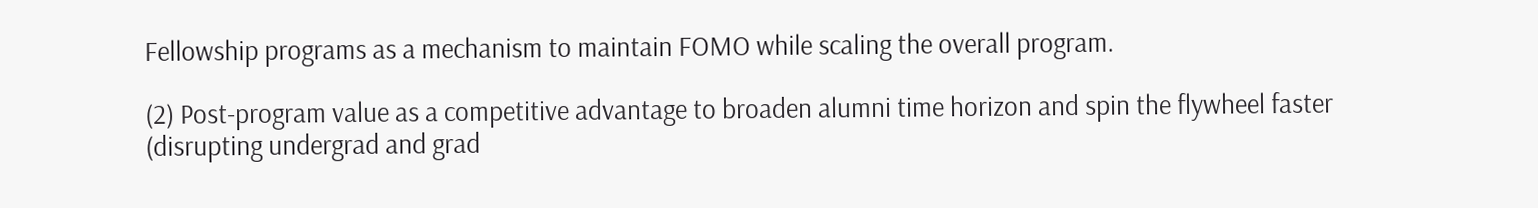Fellowship programs as a mechanism to maintain FOMO while scaling the overall program.

(2) Post-program value as a competitive advantage to broaden alumni time horizon and spin the flywheel faster (disrupting undergrad and grad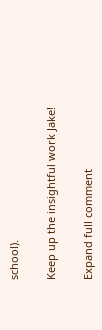school).

Keep up the insightful work Jake!

Expand full comment